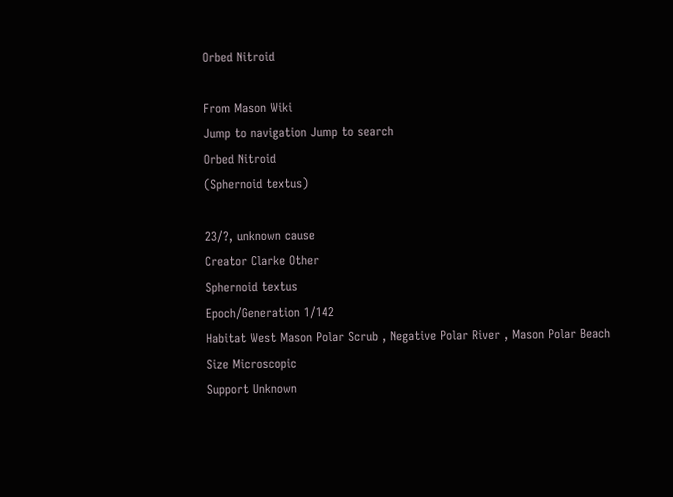Orbed Nitroid

From Mason Wiki
Jump to navigation Jump to search
Orbed Nitroid
(Sphernoid textus)

23/?, unknown cause
Creator Clarke Other
Sphernoid textus
Epoch/Generation 1/142
Habitat West Mason Polar Scrub , Negative Polar River , Mason Polar Beach
Size Microscopic
Support Unknown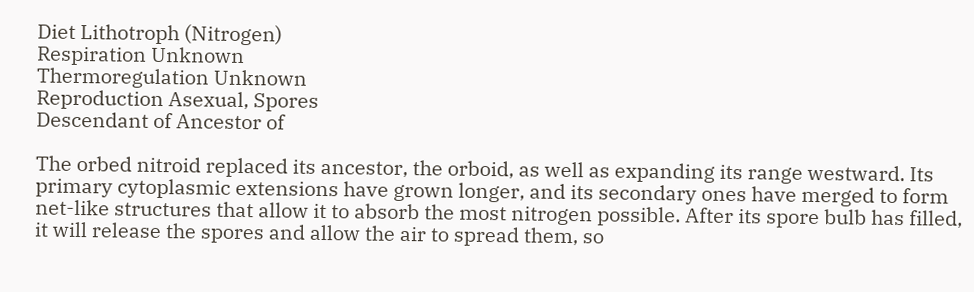Diet Lithotroph (Nitrogen)
Respiration Unknown
Thermoregulation Unknown
Reproduction Asexual, Spores
Descendant of Ancestor of

The orbed nitroid replaced its ancestor, the orboid, as well as expanding its range westward. Its primary cytoplasmic extensions have grown longer, and its secondary ones have merged to form net-like structures that allow it to absorb the most nitrogen possible. After its spore bulb has filled, it will release the spores and allow the air to spread them, so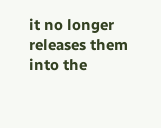it no longer releases them into the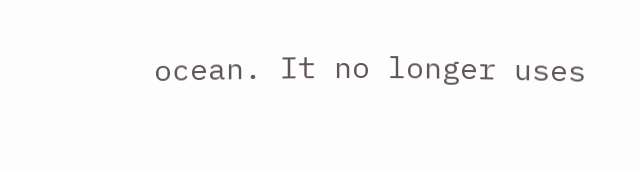ocean. It no longer uses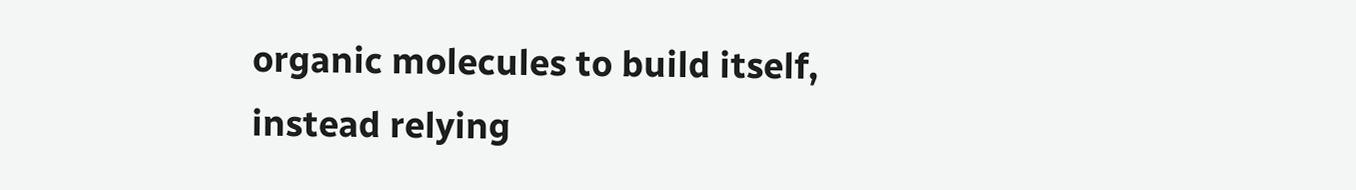organic molecules to build itself, instead relying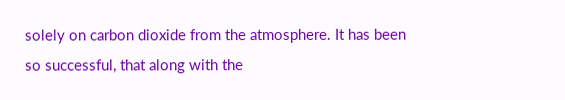solely on carbon dioxide from the atmosphere. It has been so successful, that along with the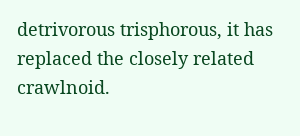detrivorous trisphorous, it has replaced the closely related crawlnoid.